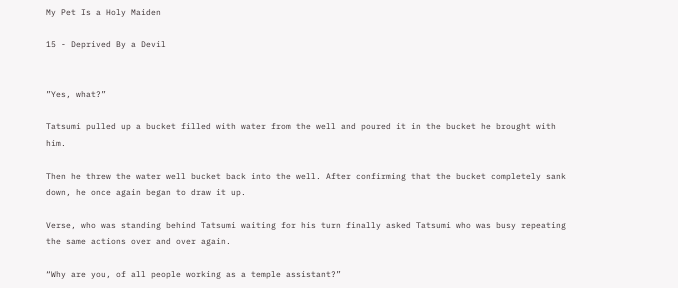My Pet Is a Holy Maiden

15 - Deprived By a Devil


”Yes, what?”

Tatsumi pulled up a bucket filled with water from the well and poured it in the bucket he brought with him.

Then he threw the water well bucket back into the well. After confirming that the bucket completely sank down, he once again began to draw it up.

Verse, who was standing behind Tatsumi waiting for his turn finally asked Tatsumi who was busy repeating the same actions over and over again.

“Why are you, of all people working as a temple assistant?”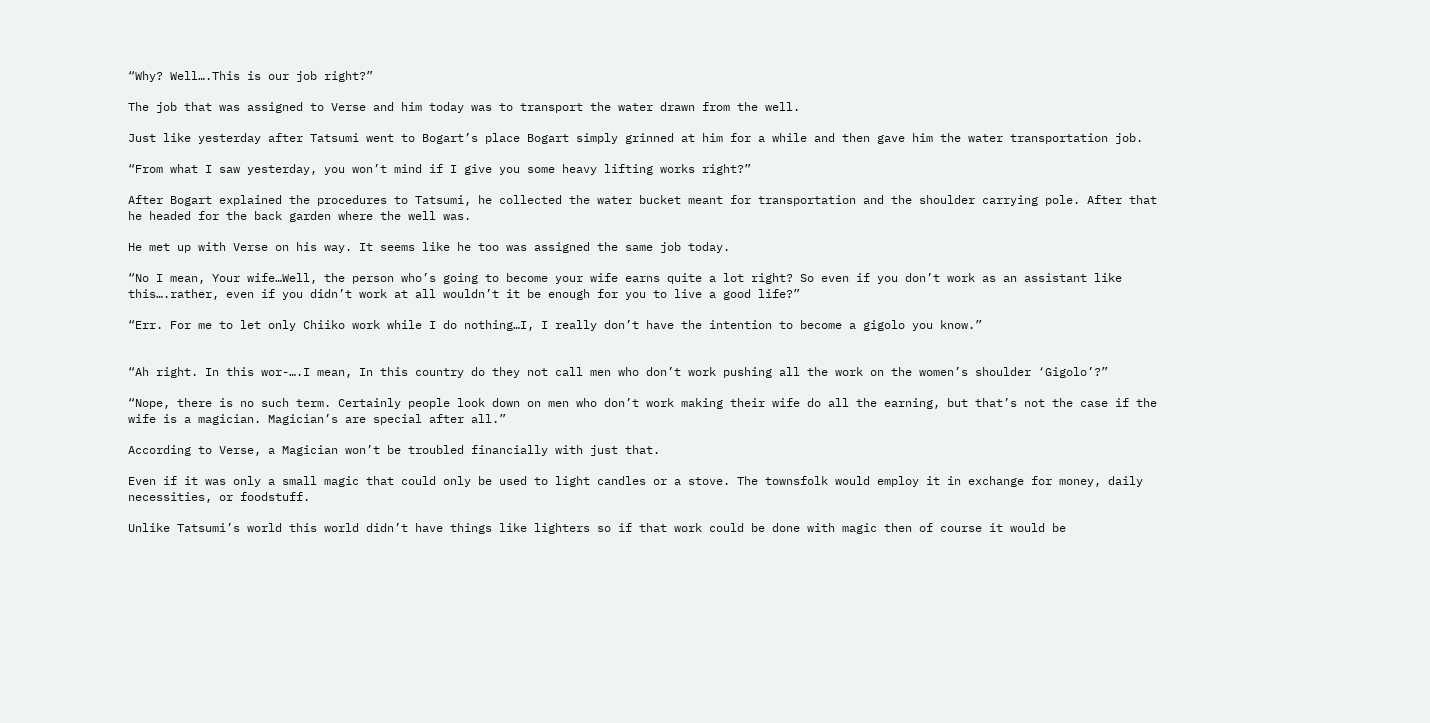“Why? Well….This is our job right?”

The job that was assigned to Verse and him today was to transport the water drawn from the well.

Just like yesterday after Tatsumi went to Bogart’s place Bogart simply grinned at him for a while and then gave him the water transportation job.

“From what I saw yesterday, you won’t mind if I give you some heavy lifting works right?”

After Bogart explained the procedures to Tatsumi, he collected the water bucket meant for transportation and the shoulder carrying pole. After that he headed for the back garden where the well was.

He met up with Verse on his way. It seems like he too was assigned the same job today.

“No I mean, Your wife…Well, the person who’s going to become your wife earns quite a lot right? So even if you don’t work as an assistant like this….rather, even if you didn’t work at all wouldn’t it be enough for you to live a good life?”

“Err. For me to let only Chiiko work while I do nothing…I, I really don’t have the intention to become a gigolo you know.”


“Ah right. In this wor-….I mean, In this country do they not call men who don’t work pushing all the work on the women’s shoulder ‘Gigolo’?”

“Nope, there is no such term. Certainly people look down on men who don’t work making their wife do all the earning, but that’s not the case if the wife is a magician. Magician’s are special after all.”

According to Verse, a Magician won’t be troubled financially with just that.

Even if it was only a small magic that could only be used to light candles or a stove. The townsfolk would employ it in exchange for money, daily necessities, or foodstuff.

Unlike Tatsumi’s world this world didn’t have things like lighters so if that work could be done with magic then of course it would be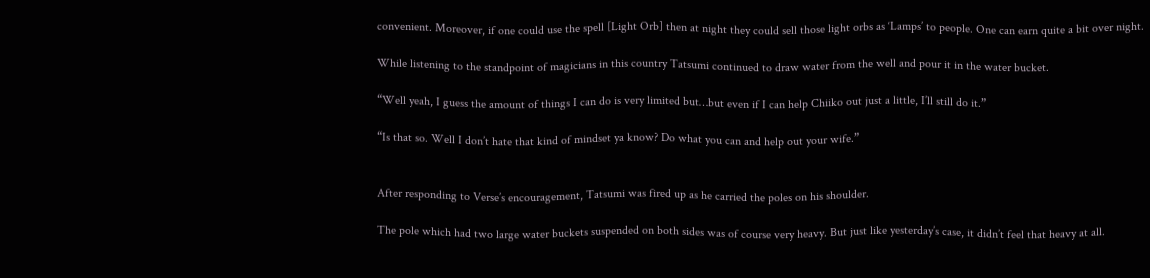convenient. Moreover, if one could use the spell [Light Orb] then at night they could sell those light orbs as ‘Lamps’ to people. One can earn quite a bit over night.

While listening to the standpoint of magicians in this country Tatsumi continued to draw water from the well and pour it in the water bucket.

“Well yeah, I guess the amount of things I can do is very limited but…but even if I can help Chiiko out just a little, I’ll still do it.”

“Is that so. Well I don’t hate that kind of mindset ya know? Do what you can and help out your wife.”


After responding to Verse’s encouragement, Tatsumi was fired up as he carried the poles on his shoulder.

The pole which had two large water buckets suspended on both sides was of course very heavy. But just like yesterday’s case, it didn’t feel that heavy at all.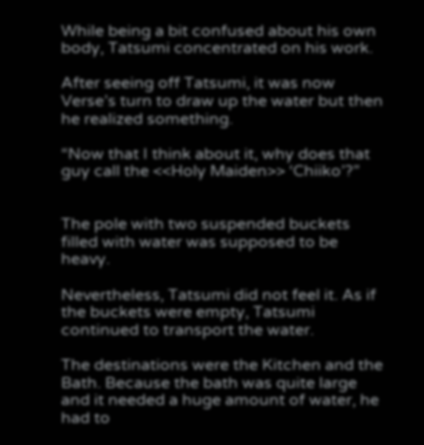While being a bit confused about his own body, Tatsumi concentrated on his work.

After seeing off Tatsumi, it was now Verse’s turn to draw up the water but then he realized something.

“Now that I think about it, why does that guy call the <<Holy Maiden>> ‘Chiiko’?”


The pole with two suspended buckets filled with water was supposed to be heavy.

Nevertheless, Tatsumi did not feel it. As if the buckets were empty, Tatsumi continued to transport the water.

The destinations were the Kitchen and the Bath. Because the bath was quite large and it needed a huge amount of water, he had to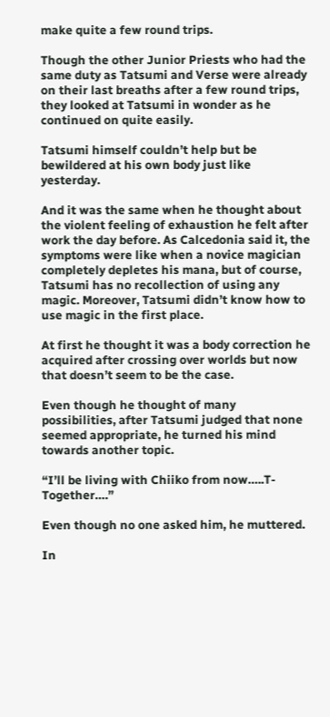make quite a few round trips.

Though the other Junior Priests who had the same duty as Tatsumi and Verse were already on their last breaths after a few round trips, they looked at Tatsumi in wonder as he continued on quite easily.

Tatsumi himself couldn’t help but be bewildered at his own body just like yesterday.

And it was the same when he thought about the violent feeling of exhaustion he felt after work the day before. As Calcedonia said it, the symptoms were like when a novice magician completely depletes his mana, but of course, Tatsumi has no recollection of using any magic. Moreover, Tatsumi didn’t know how to use magic in the first place.

At first he thought it was a body correction he acquired after crossing over worlds but now that doesn’t seem to be the case.

Even though he thought of many possibilities, after Tatsumi judged that none seemed appropriate, he turned his mind towards another topic.

“I’ll be living with Chiiko from now…..T-Together….”

Even though no one asked him, he muttered.

In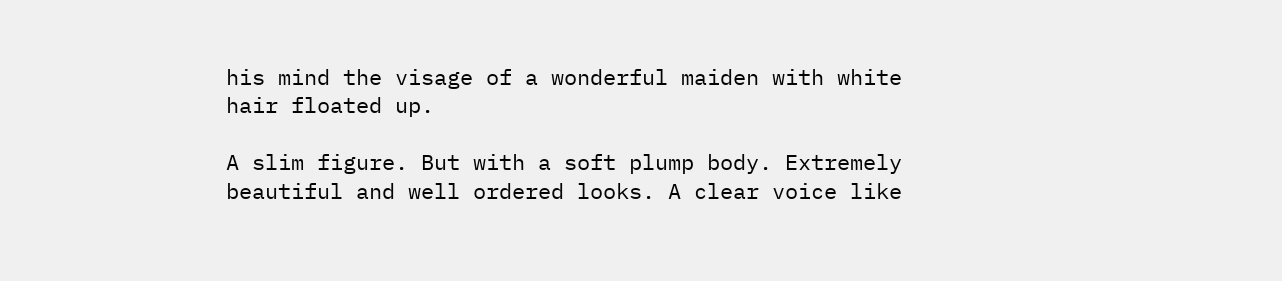his mind the visage of a wonderful maiden with white hair floated up.

A slim figure. But with a soft plump body. Extremely beautiful and well ordered looks. A clear voice like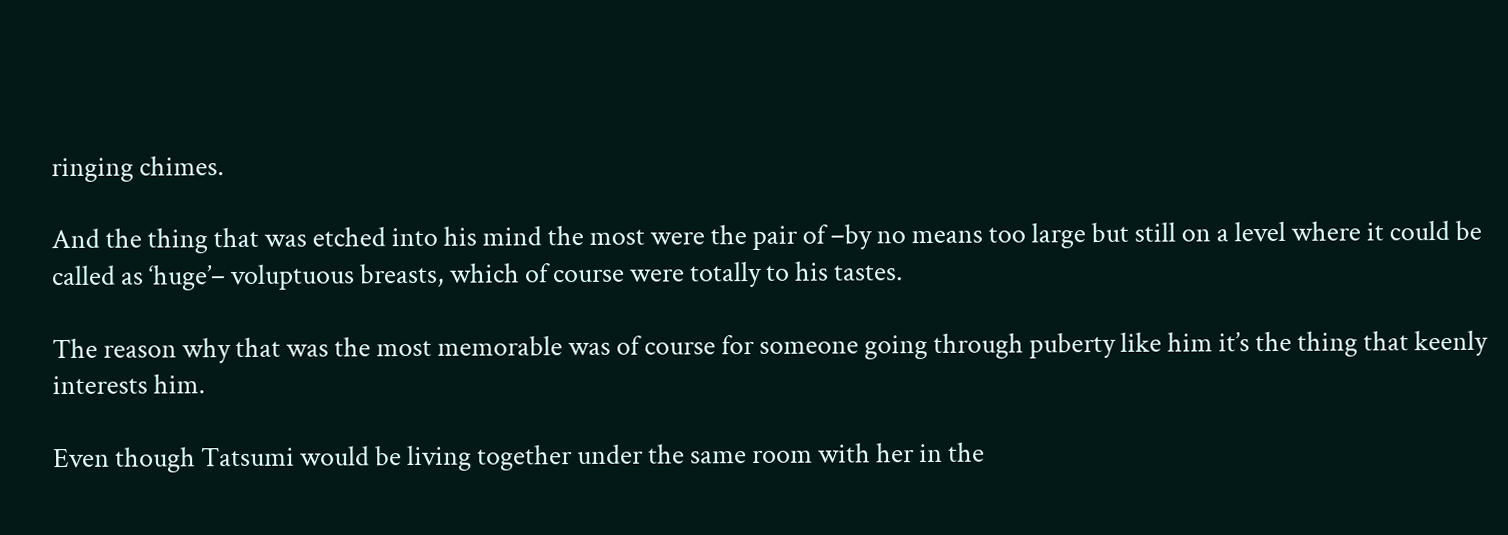ringing chimes.

And the thing that was etched into his mind the most were the pair of –by no means too large but still on a level where it could be called as ‘huge’– voluptuous breasts, which of course were totally to his tastes.

The reason why that was the most memorable was of course for someone going through puberty like him it’s the thing that keenly interests him.

Even though Tatsumi would be living together under the same room with her in the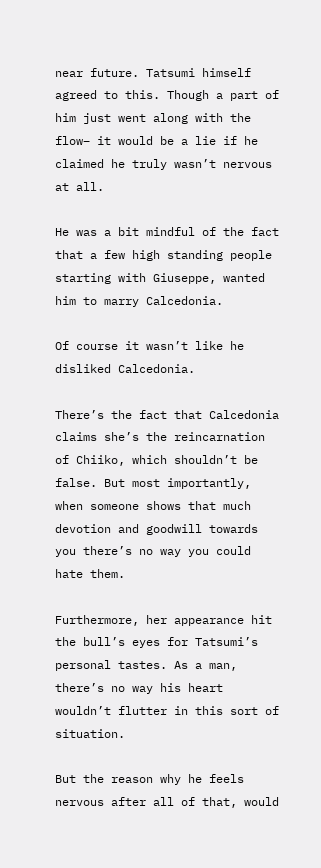near future. Tatsumi himself agreed to this. Though a part of him just went along with the flow– it would be a lie if he claimed he truly wasn’t nervous at all.

He was a bit mindful of the fact that a few high standing people starting with Giuseppe, wanted him to marry Calcedonia.

Of course it wasn’t like he disliked Calcedonia.

There’s the fact that Calcedonia claims she’s the reincarnation of Chiiko, which shouldn’t be false. But most importantly, when someone shows that much devotion and goodwill towards you there’s no way you could hate them.

Furthermore, her appearance hit the bull’s eyes for Tatsumi’s personal tastes. As a man, there’s no way his heart wouldn’t flutter in this sort of situation.

But the reason why he feels nervous after all of that, would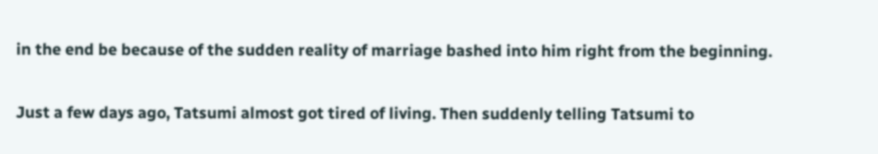in the end be because of the sudden reality of marriage bashed into him right from the beginning.

Just a few days ago, Tatsumi almost got tired of living. Then suddenly telling Tatsumi to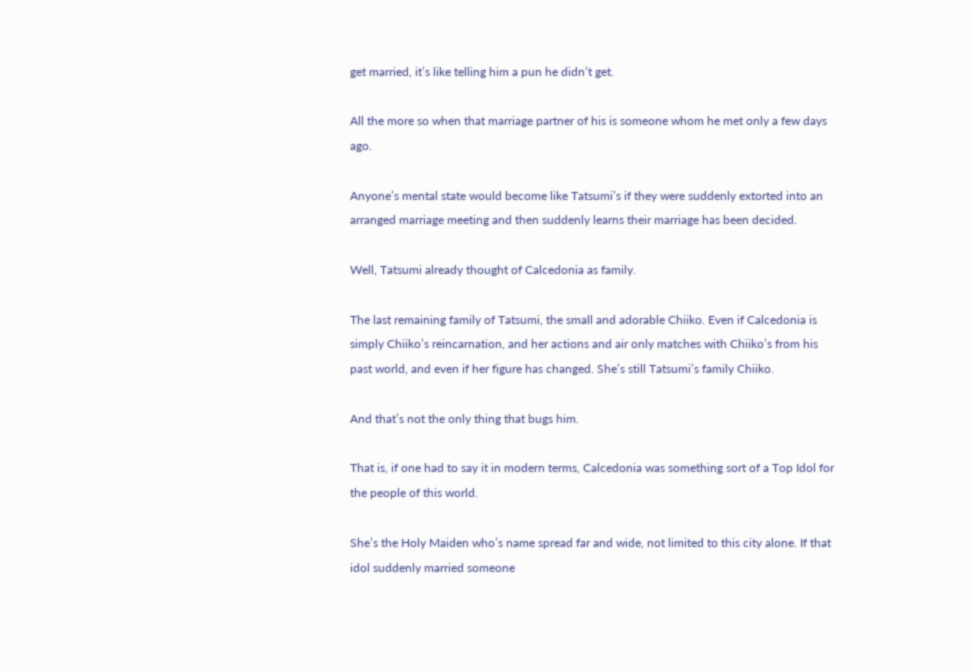get married, it’s like telling him a pun he didn’t get.

All the more so when that marriage partner of his is someone whom he met only a few days ago.

Anyone’s mental state would become like Tatsumi’s if they were suddenly extorted into an arranged marriage meeting and then suddenly learns their marriage has been decided.

Well, Tatsumi already thought of Calcedonia as family.

The last remaining family of Tatsumi, the small and adorable Chiiko. Even if Calcedonia is simply Chiiko’s reincarnation, and her actions and air only matches with Chiiko’s from his past world, and even if her figure has changed. She’s still Tatsumi’s family Chiiko.

And that’s not the only thing that bugs him.

That is, if one had to say it in modern terms, Calcedonia was something sort of a Top Idol for the people of this world.

She’s the Holy Maiden who’s name spread far and wide, not limited to this city alone. If that idol suddenly married someone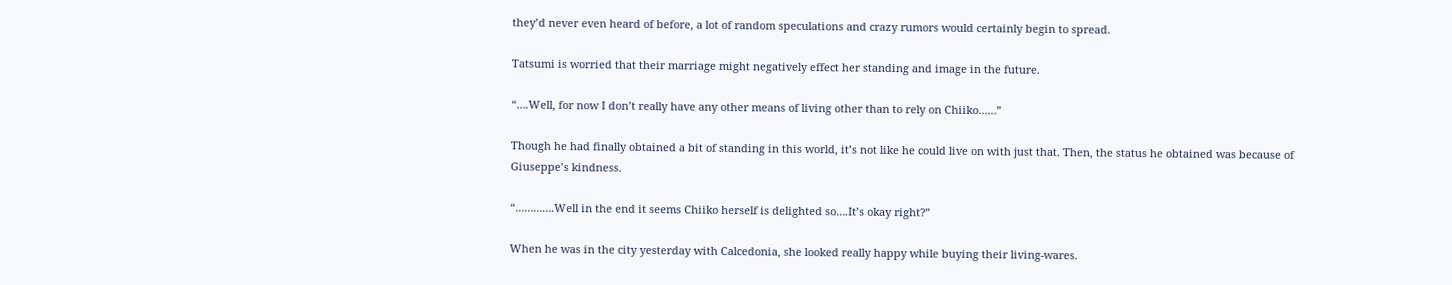they’d never even heard of before, a lot of random speculations and crazy rumors would certainly begin to spread.

Tatsumi is worried that their marriage might negatively effect her standing and image in the future.

“….Well, for now I don’t really have any other means of living other than to rely on Chiiko……”

Though he had finally obtained a bit of standing in this world, it’s not like he could live on with just that. Then, the status he obtained was because of Giuseppe’s kindness.

“………….Well in the end it seems Chiiko herself is delighted so….It’s okay right?”

When he was in the city yesterday with Calcedonia, she looked really happy while buying their living-wares.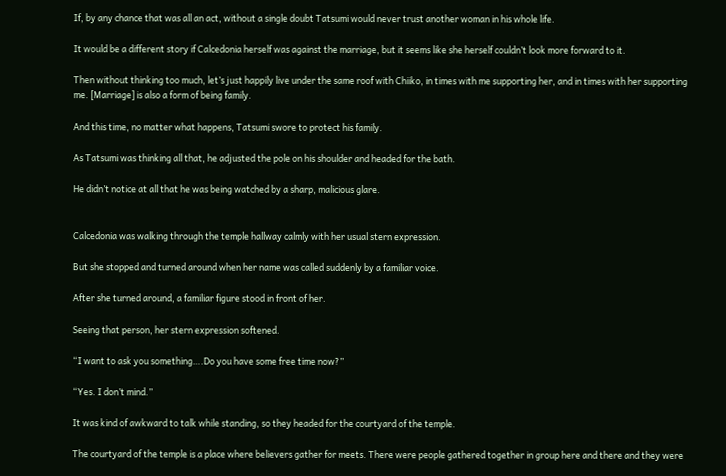If, by any chance that was all an act, without a single doubt Tatsumi would never trust another woman in his whole life.

It would be a different story if Calcedonia herself was against the marriage, but it seems like she herself couldn’t look more forward to it.

Then without thinking too much, let’s just happily live under the same roof with Chiiko, in times with me supporting her, and in times with her supporting me. [Marriage] is also a form of being family.

And this time, no matter what happens, Tatsumi swore to protect his family.

As Tatsumi was thinking all that, he adjusted the pole on his shoulder and headed for the bath.

He didn’t notice at all that he was being watched by a sharp, malicious glare.


Calcedonia was walking through the temple hallway calmly with her usual stern expression.

But she stopped and turned around when her name was called suddenly by a familiar voice.

After she turned around, a familiar figure stood in front of her.

Seeing that person, her stern expression softened.

“I want to ask you something….Do you have some free time now?”

“Yes. I don’t mind.”

It was kind of awkward to talk while standing, so they headed for the courtyard of the temple.

The courtyard of the temple is a place where believers gather for meets. There were people gathered together in group here and there and they were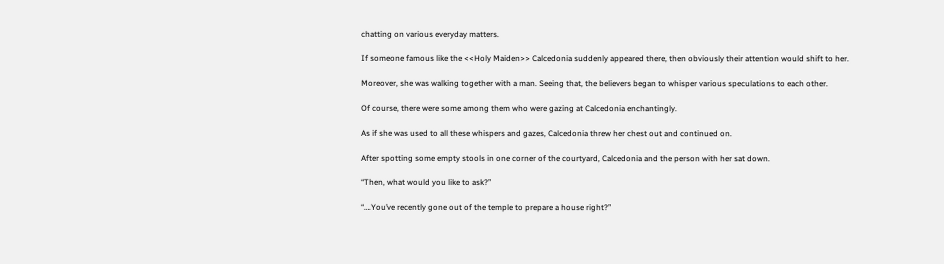chatting on various everyday matters.

If someone famous like the <<Holy Maiden>> Calcedonia suddenly appeared there, then obviously their attention would shift to her.

Moreover, she was walking together with a man. Seeing that, the believers began to whisper various speculations to each other.

Of course, there were some among them who were gazing at Calcedonia enchantingly.

As if she was used to all these whispers and gazes, Calcedonia threw her chest out and continued on.

After spotting some empty stools in one corner of the courtyard, Calcedonia and the person with her sat down.

“Then, what would you like to ask?”

“….You’ve recently gone out of the temple to prepare a house right?”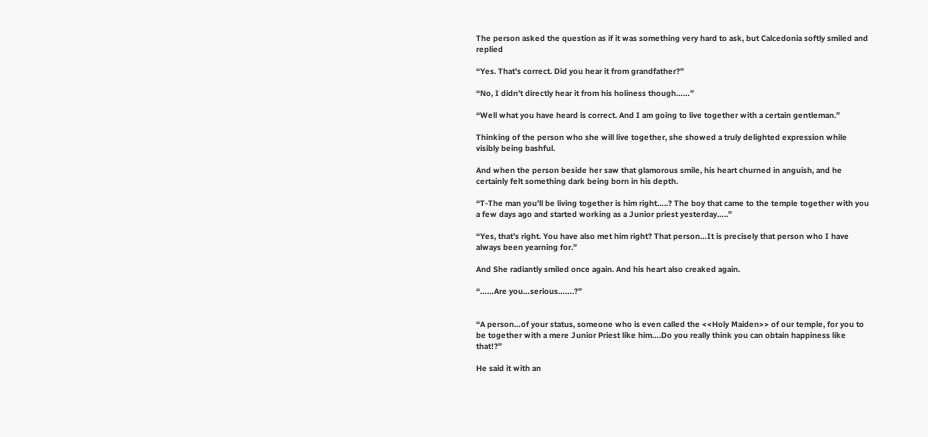The person asked the question as if it was something very hard to ask, but Calcedonia softly smiled and replied

“Yes. That’s correct. Did you hear it from grandfather?”

“No, I didn’t directly hear it from his holiness though……”

“Well what you have heard is correct. And I am going to live together with a certain gentleman.”

Thinking of the person who she will live together, she showed a truly delighted expression while visibly being bashful.

And when the person beside her saw that glamorous smile, his heart churned in anguish, and he certainly felt something dark being born in his depth.

“T-The man you’ll be living together is him right…..? The boy that came to the temple together with you a few days ago and started working as a Junior priest yesterday…..”

“Yes, that’s right. You have also met him right? That person…It is precisely that person who I have always been yearning for.”

And She radiantly smiled once again. And his heart also creaked again.

“……Are you…serious…….?”


“A person…of your status, someone who is even called the <<Holy Maiden>> of our temple, for you to be together with a mere Junior Priest like him….Do you really think you can obtain happiness like that!?”

He said it with an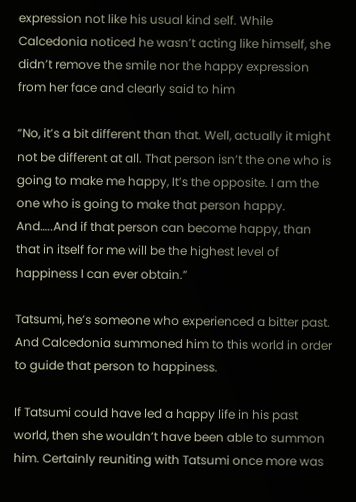expression not like his usual kind self. While Calcedonia noticed he wasn’t acting like himself, she didn’t remove the smile nor the happy expression from her face and clearly said to him

“No, it’s a bit different than that. Well, actually it might not be different at all. That person isn’t the one who is going to make me happy, It’s the opposite. I am the one who is going to make that person happy. And…..And if that person can become happy, than that in itself for me will be the highest level of happiness I can ever obtain.”

Tatsumi, he’s someone who experienced a bitter past. And Calcedonia summoned him to this world in order to guide that person to happiness.

If Tatsumi could have led a happy life in his past world, then she wouldn’t have been able to summon him. Certainly reuniting with Tatsumi once more was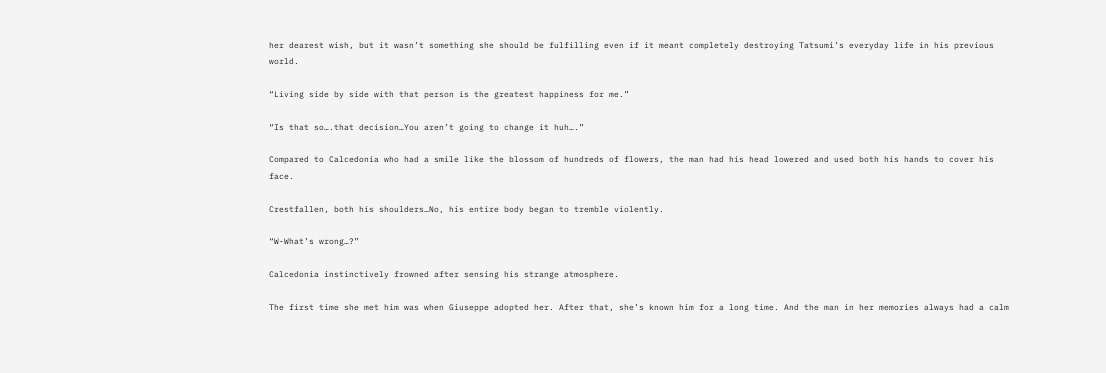her dearest wish, but it wasn’t something she should be fulfilling even if it meant completely destroying Tatsumi’s everyday life in his previous world.

“Living side by side with that person is the greatest happiness for me.”

“Is that so….that decision…You aren’t going to change it huh….”

Compared to Calcedonia who had a smile like the blossom of hundreds of flowers, the man had his head lowered and used both his hands to cover his face.

Crestfallen, both his shoulders…No, his entire body began to tremble violently.

“W-What’s wrong…?”

Calcedonia instinctively frowned after sensing his strange atmosphere.

The first time she met him was when Giuseppe adopted her. After that, she’s known him for a long time. And the man in her memories always had a calm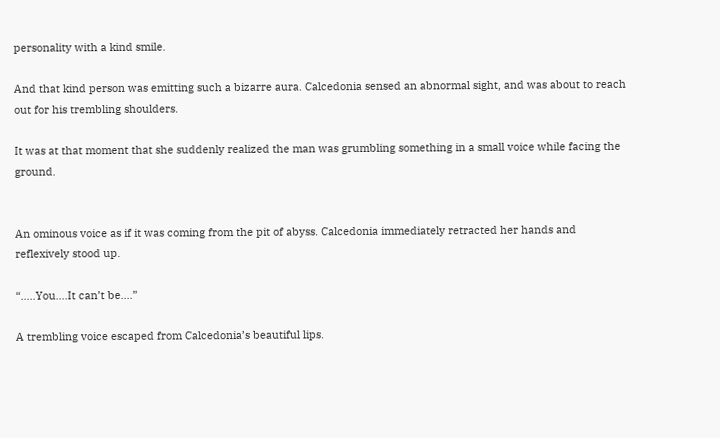personality with a kind smile.

And that kind person was emitting such a bizarre aura. Calcedonia sensed an abnormal sight, and was about to reach out for his trembling shoulders.

It was at that moment that she suddenly realized the man was grumbling something in a small voice while facing the ground.


An ominous voice as if it was coming from the pit of abyss. Calcedonia immediately retracted her hands and reflexively stood up.

“…..You….It can’t be….”

A trembling voice escaped from Calcedonia’s beautiful lips.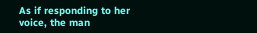As if responding to her voice, the man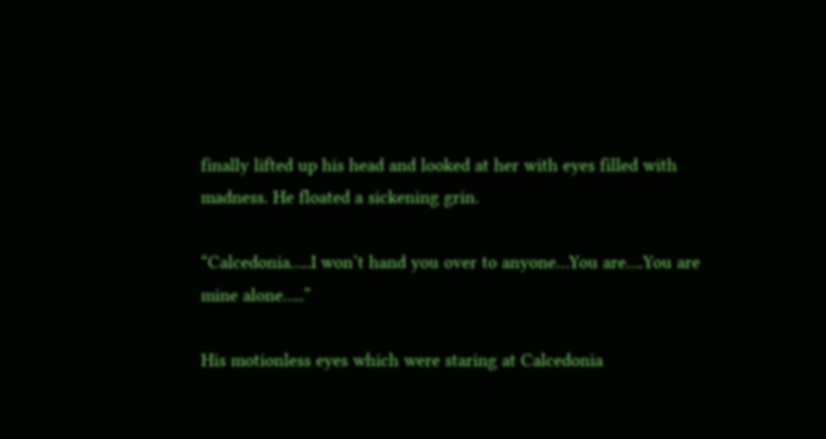finally lifted up his head and looked at her with eyes filled with madness. He floated a sickening grin.

“Calcedonia…..I won’t hand you over to anyone…You are….You are mine alone…..”

His motionless eyes which were staring at Calcedonia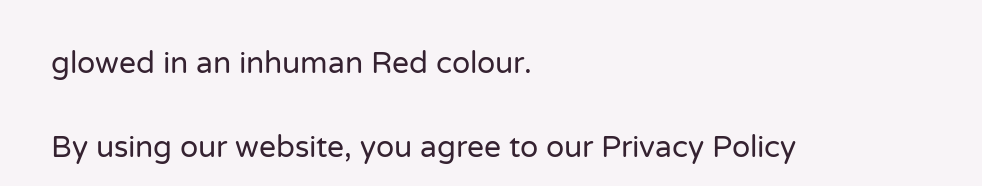glowed in an inhuman Red colour.

By using our website, you agree to our Privacy Policy